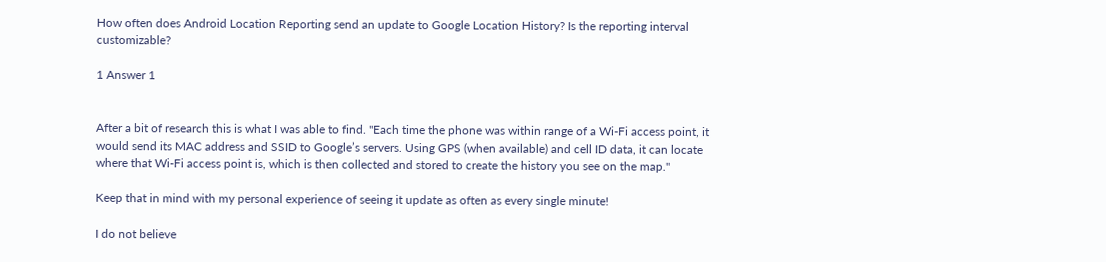How often does Android Location Reporting send an update to Google Location History? Is the reporting interval customizable?

1 Answer 1


After a bit of research this is what I was able to find. "Each time the phone was within range of a Wi-Fi access point, it would send its MAC address and SSID to Google’s servers. Using GPS (when available) and cell ID data, it can locate where that Wi-Fi access point is, which is then collected and stored to create the history you see on the map."

Keep that in mind with my personal experience of seeing it update as often as every single minute!

I do not believe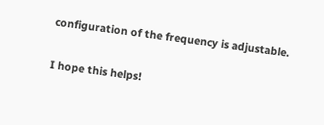configuration of the frequency is adjustable.

I hope this helps!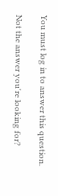You must log in to answer this question.

Not the answer you're looking for?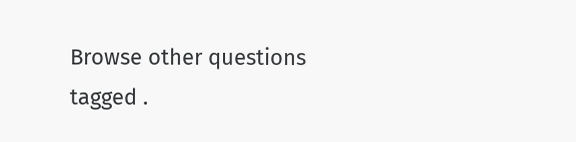Browse other questions tagged .